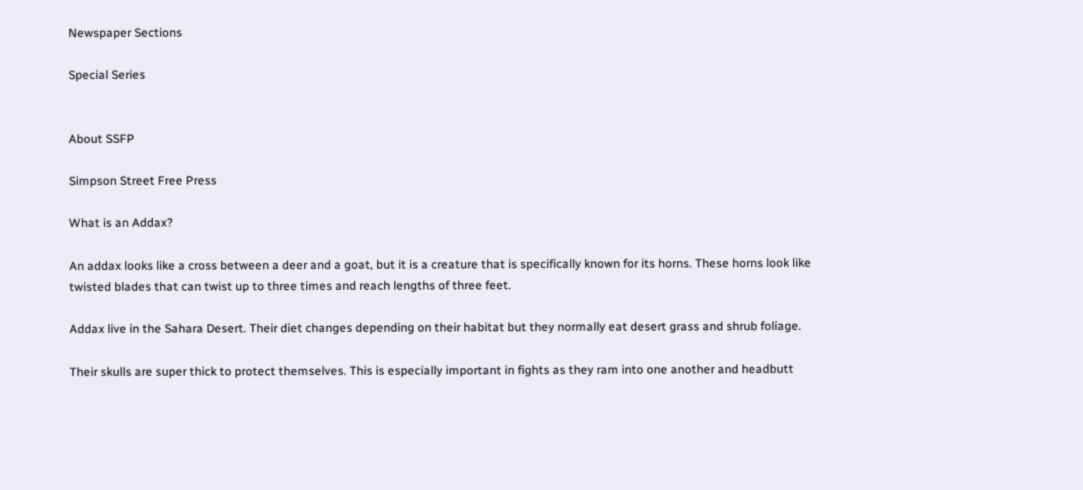Newspaper Sections

Special Series


About SSFP

Simpson Street Free Press

What is an Addax?

An addax looks like a cross between a deer and a goat, but it is a creature that is specifically known for its horns. These horns look like twisted blades that can twist up to three times and reach lengths of three feet.

Addax live in the Sahara Desert. Their diet changes depending on their habitat but they normally eat desert grass and shrub foliage.

Their skulls are super thick to protect themselves. This is especially important in fights as they ram into one another and headbutt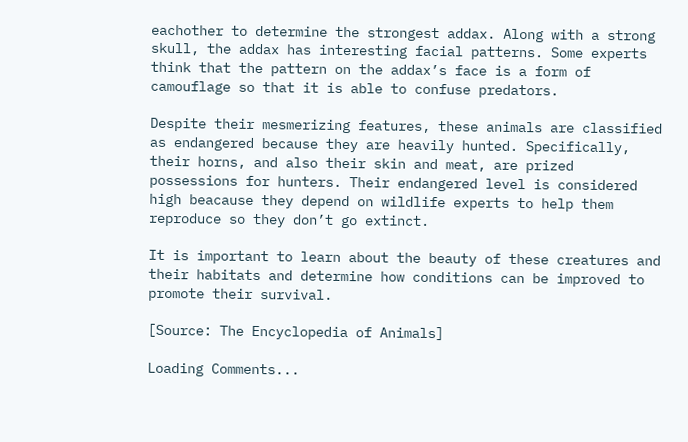eachother to determine the strongest addax. Along with a strong skull, the addax has interesting facial patterns. Some experts think that the pattern on the addax’s face is a form of camouflage so that it is able to confuse predators.

Despite their mesmerizing features, these animals are classified as endangered because they are heavily hunted. Specifically, their horns, and also their skin and meat, are prized possessions for hunters. Their endangered level is considered high beacause they depend on wildlife experts to help them reproduce so they don’t go extinct.

It is important to learn about the beauty of these creatures and their habitats and determine how conditions can be improved to promote their survival.

[Source: The Encyclopedia of Animals]

Loading Comments...